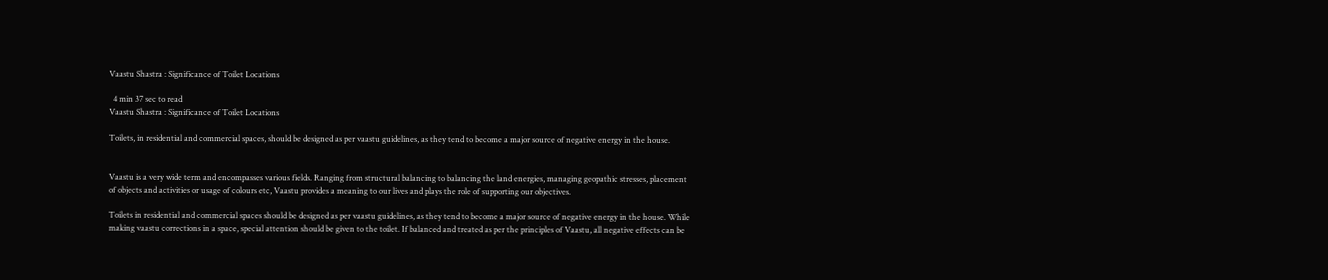Vaastu Shastra : Significance of Toilet Locations

  4 min 37 sec to read
Vaastu Shastra : Significance of Toilet Locations

Toilets, in residential and commercial spaces, should be designed as per vaastu guidelines, as they tend to become a major source of negative energy in the house.


Vaastu is a very wide term and encompasses various fields. Ranging from structural balancing to balancing the land energies, managing geopathic stresses, placement of objects and activities or usage of colours etc, Vaastu provides a meaning to our lives and plays the role of supporting our objectives.

Toilets in residential and commercial spaces should be designed as per vaastu guidelines, as they tend to become a major source of negative energy in the house. While making vaastu corrections in a space, special attention should be given to the toilet. If balanced and treated as per the principles of Vaastu, all negative effects can be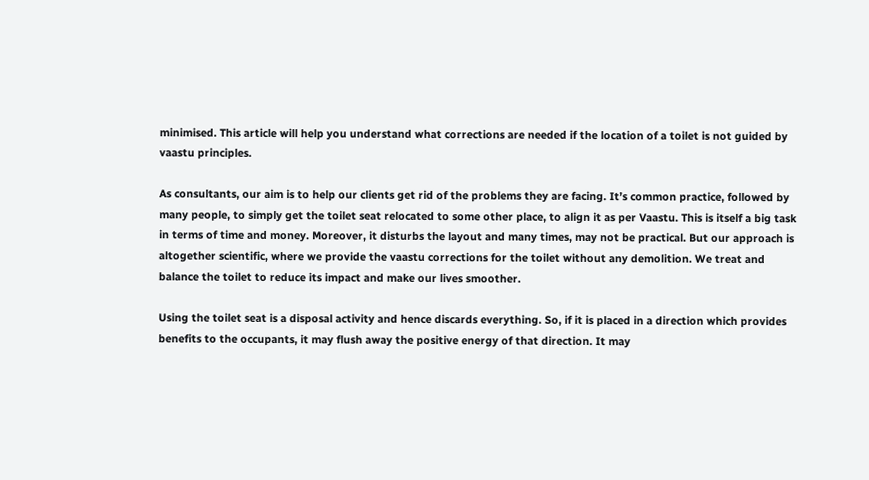minimised. This article will help you understand what corrections are needed if the location of a toilet is not guided by vaastu principles.

As consultants, our aim is to help our clients get rid of the problems they are facing. It’s common practice, followed by many people, to simply get the toilet seat relocated to some other place, to align it as per Vaastu. This is itself a big task in terms of time and money. Moreover, it disturbs the layout and many times, may not be practical. But our approach is altogether scientific, where we provide the vaastu corrections for the toilet without any demolition. We treat and balance the toilet to reduce its impact and make our lives smoother.

Using the toilet seat is a disposal activity and hence discards everything. So, if it is placed in a direction which provides benefits to the occupants, it may flush away the positive energy of that direction. It may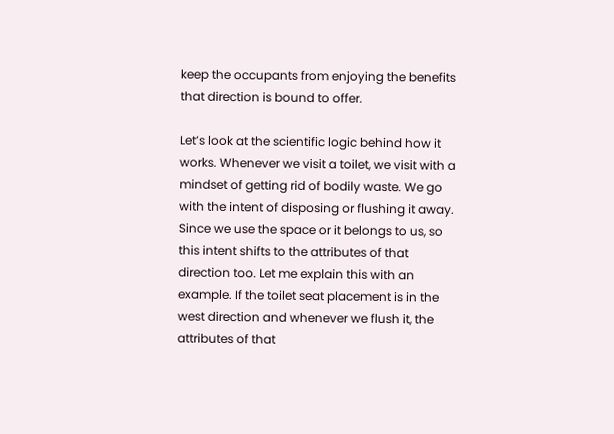keep the occupants from enjoying the benefits that direction is bound to offer.

Let’s look at the scientific logic behind how it works. Whenever we visit a toilet, we visit with a mindset of getting rid of bodily waste. We go with the intent of disposing or flushing it away. Since we use the space or it belongs to us, so this intent shifts to the attributes of that direction too. Let me explain this with an example. If the toilet seat placement is in the west direction and whenever we flush it, the attributes of that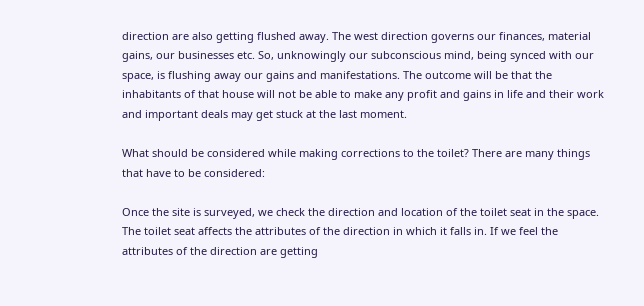direction are also getting flushed away. The west direction governs our finances, material gains, our businesses etc. So, unknowingly our subconscious mind, being synced with our space, is flushing away our gains and manifestations. The outcome will be that the inhabitants of that house will not be able to make any profit and gains in life and their work and important deals may get stuck at the last moment.

What should be considered while making corrections to the toilet? There are many things that have to be considered:

Once the site is surveyed, we check the direction and location of the toilet seat in the space. The toilet seat affects the attributes of the direction in which it falls in. If we feel the attributes of the direction are getting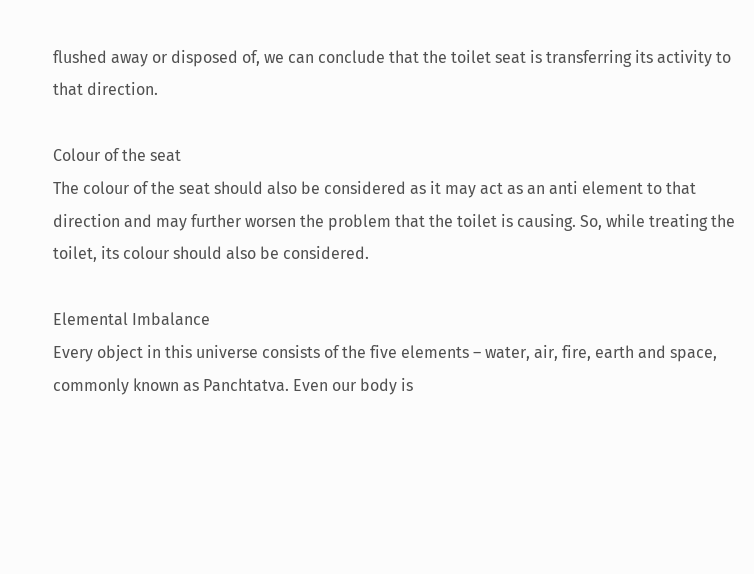flushed away or disposed of, we can conclude that the toilet seat is transferring its activity to that direction.

Colour of the seat
The colour of the seat should also be considered as it may act as an anti element to that direction and may further worsen the problem that the toilet is causing. So, while treating the toilet, its colour should also be considered.

Elemental Imbalance
Every object in this universe consists of the five elements – water, air, fire, earth and space, commonly known as Panchtatva. Even our body is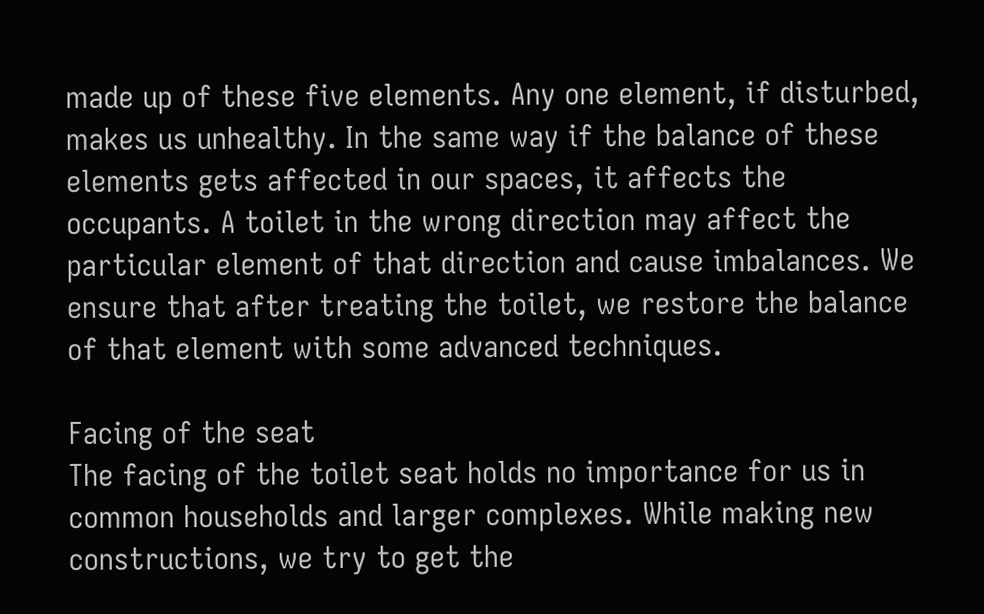made up of these five elements. Any one element, if disturbed, makes us unhealthy. In the same way if the balance of these elements gets affected in our spaces, it affects the occupants. A toilet in the wrong direction may affect the particular element of that direction and cause imbalances. We ensure that after treating the toilet, we restore the balance of that element with some advanced techniques.

Facing of the seat
The facing of the toilet seat holds no importance for us in common households and larger complexes. While making new constructions, we try to get the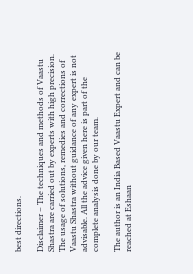best directions.

Disclaimer – The techniques and methods of Vaastu Shastra are carried out by experts with high precision. The usage of solutions, remedies and corrections of Vaastu Shastra without guidance of any expert is not advisable. All the advice given here is part of the complete analysis done by our team.

The author is an India Based Vaastu Expert and can be reached at Eshaan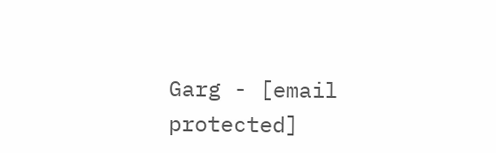Garg - [email protected]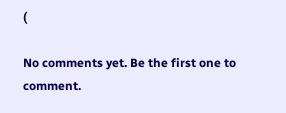(

No comments yet. Be the first one to comment.